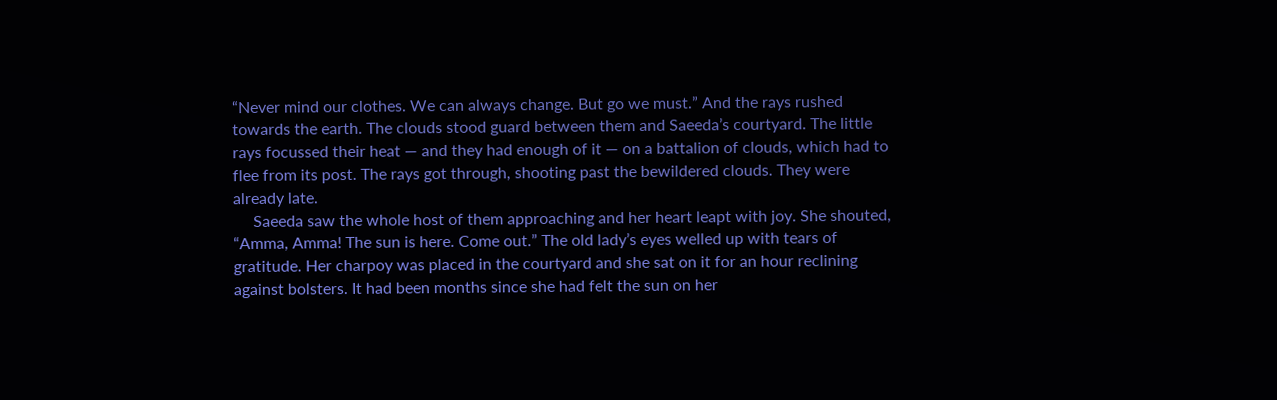“Never mind our clothes. We can always change. But go we must.” And the rays rushed towards the earth. The clouds stood guard between them and Saeeda’s courtyard. The little rays focussed their heat — and they had enough of it — on a battalion of clouds, which had to flee from its post. The rays got through, shooting past the bewildered clouds. They were already late.
     Saeeda saw the whole host of them approaching and her heart leapt with joy. She shouted, “Amma, Amma! The sun is here. Come out.” The old lady’s eyes welled up with tears of gratitude. Her charpoy was placed in the courtyard and she sat on it for an hour reclining against bolsters. It had been months since she had felt the sun on her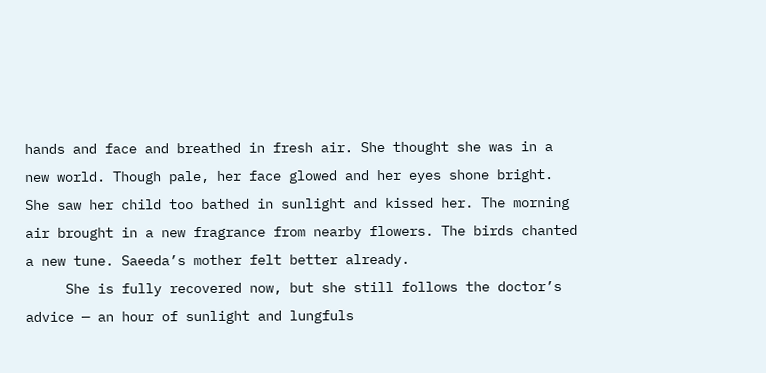hands and face and breathed in fresh air. She thought she was in a new world. Though pale, her face glowed and her eyes shone bright. She saw her child too bathed in sunlight and kissed her. The morning air brought in a new fragrance from nearby flowers. The birds chanted a new tune. Saeeda’s mother felt better already.
     She is fully recovered now, but she still follows the doctor’s advice — an hour of sunlight and lungfuls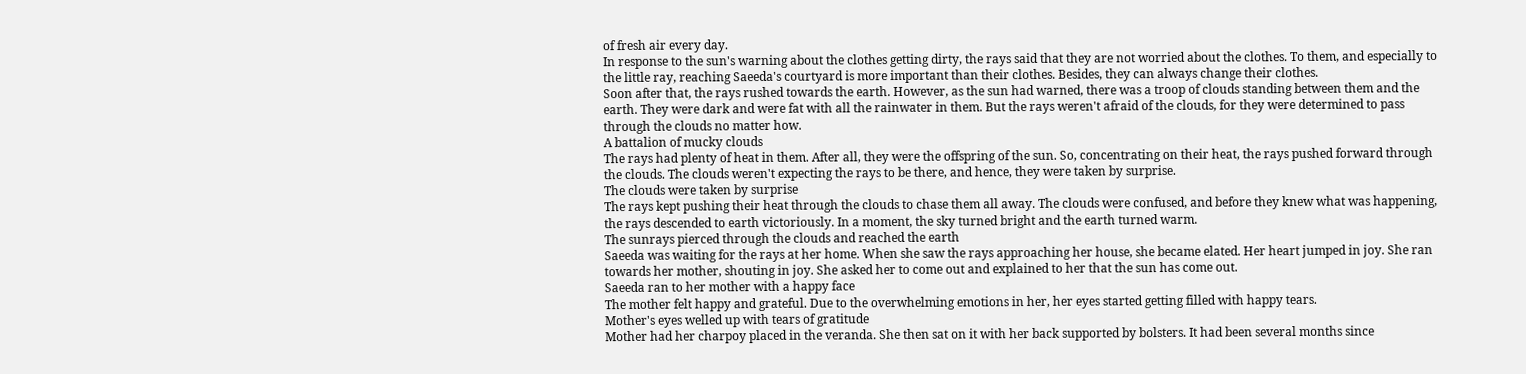of fresh air every day.
In response to the sun's warning about the clothes getting dirty, the rays said that they are not worried about the clothes. To them, and especially to the little ray, reaching Saeeda's courtyard is more important than their clothes. Besides, they can always change their clothes.
Soon after that, the rays rushed towards the earth. However, as the sun had warned, there was a troop of clouds standing between them and the earth. They were dark and were fat with all the rainwater in them. But the rays weren't afraid of the clouds, for they were determined to pass through the clouds no matter how.
A battalion of mucky clouds
The rays had plenty of heat in them. After all, they were the offspring of the sun. So, concentrating on their heat, the rays pushed forward through the clouds. The clouds weren't expecting the rays to be there, and hence, they were taken by surprise.
The clouds were taken by surprise
The rays kept pushing their heat through the clouds to chase them all away. The clouds were confused, and before they knew what was happening, the rays descended to earth victoriously. In a moment, the sky turned bright and the earth turned warm.
The sunrays pierced through the clouds and reached the earth
Saeeda was waiting for the rays at her home. When she saw the rays approaching her house, she became elated. Her heart jumped in joy. She ran towards her mother, shouting in joy. She asked her to come out and explained to her that the sun has come out.
Saeeda ran to her mother with a happy face
The mother felt happy and grateful. Due to the overwhelming emotions in her, her eyes started getting filled with happy tears.
Mother's eyes welled up with tears of gratitude
Mother had her charpoy placed in the veranda. She then sat on it with her back supported by bolsters. It had been several months since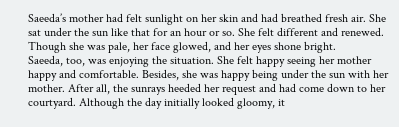Saeeda’s mother had felt sunlight on her skin and had breathed fresh air. She sat under the sun like that for an hour or so. She felt different and renewed. Though she was pale, her face glowed, and her eyes shone bright.
Saeeda, too, was enjoying the situation. She felt happy seeing her mother happy and comfortable. Besides, she was happy being under the sun with her mother. After all, the sunrays heeded her request and had come down to her courtyard. Although the day initially looked gloomy, it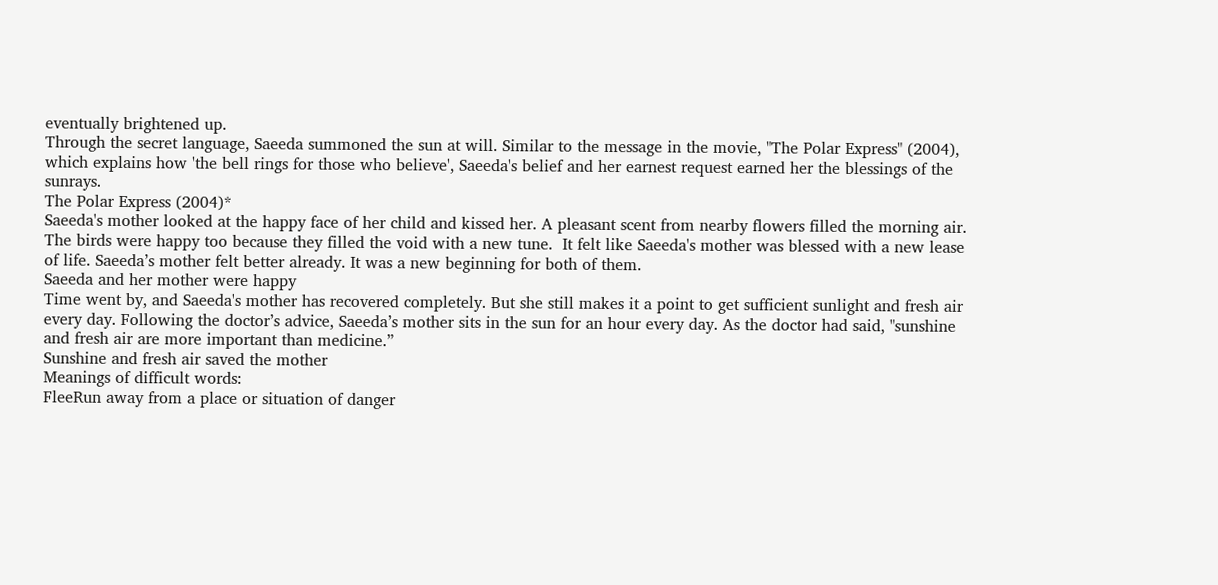eventually brightened up.
Through the secret language, Saeeda summoned the sun at will. Similar to the message in the movie, "The Polar Express" (2004), which explains how 'the bell rings for those who believe', Saeeda's belief and her earnest request earned her the blessings of the sunrays.
The Polar Express (2004)*
Saeeda's mother looked at the happy face of her child and kissed her. A pleasant scent from nearby flowers filled the morning air. The birds were happy too because they filled the void with a new tune.  It felt like Saeeda's mother was blessed with a new lease of life. Saeeda’s mother felt better already. It was a new beginning for both of them.
Saeeda and her mother were happy
Time went by, and Saeeda's mother has recovered completely. But she still makes it a point to get sufficient sunlight and fresh air every day. Following the doctor’s advice, Saeeda’s mother sits in the sun for an hour every day. As the doctor had said, "sunshine and fresh air are more important than medicine.”
Sunshine and fresh air saved the mother
Meanings of difficult words:
FleeRun away from a place or situation of danger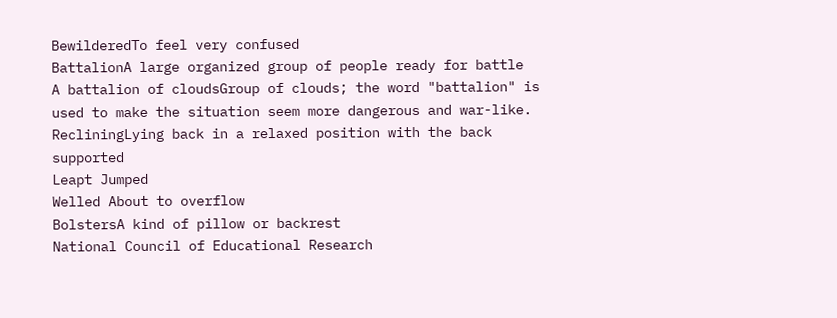BewilderedTo feel very confused
BattalionA large organized group of people ready for battle
A battalion of cloudsGroup of clouds; the word "battalion" is used to make the situation seem more dangerous and war-like.
RecliningLying back in a relaxed position with the back supported
Leapt Jumped
Welled About to overflow
BolstersA kind of pillow or backrest
National Council of Educational Research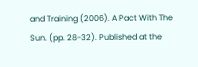and Training (2006). A Pact With The Sun. (pp. 28-32). Published at the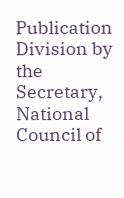Publication Division by the Secretary, National Council of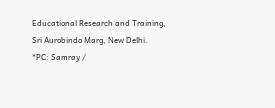Educational Research and Training, Sri Aurobindo Marg, New Delhi.
*PC: Samray /